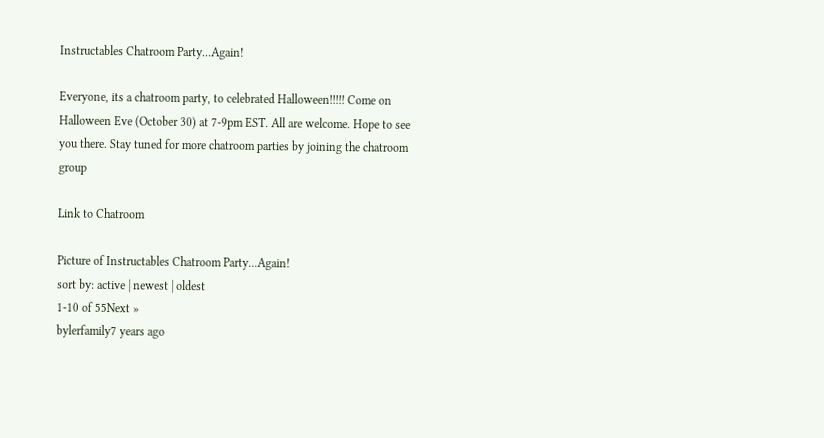Instructables Chatroom Party...Again!

Everyone, its a chatroom party, to celebrated Halloween!!!!! Come on Halloween Eve (October 30) at 7-9pm EST. All are welcome. Hope to see you there. Stay tuned for more chatroom parties by joining the chatroom group

Link to Chatroom

Picture of Instructables Chatroom Party...Again!
sort by: active | newest | oldest
1-10 of 55Next »
bylerfamily7 years ago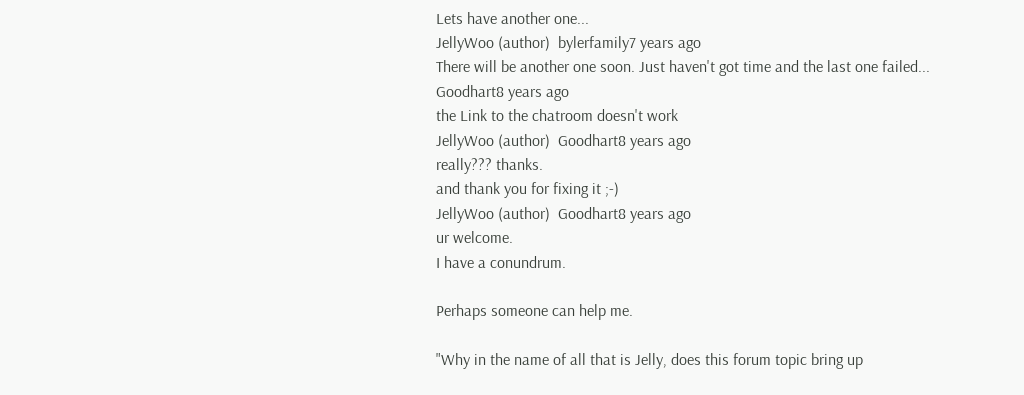Lets have another one...
JellyWoo (author)  bylerfamily7 years ago
There will be another one soon. Just haven't got time and the last one failed...
Goodhart8 years ago
the Link to the chatroom doesn't work
JellyWoo (author)  Goodhart8 years ago
really??? thanks.
and thank you for fixing it ;-)
JellyWoo (author)  Goodhart8 years ago
ur welcome.
I have a conundrum.

Perhaps someone can help me.

"Why in the name of all that is Jelly, does this forum topic bring up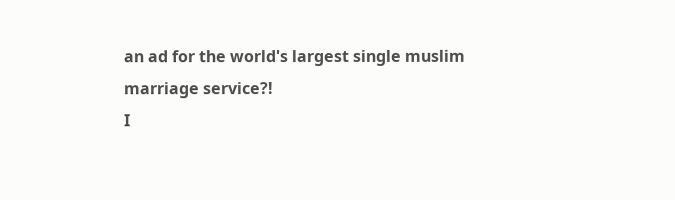an ad for the world's largest single muslim marriage service?!
I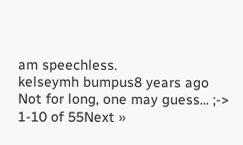am speechless.
kelseymh bumpus8 years ago
Not for long, one may guess... ;->
1-10 of 55Next »